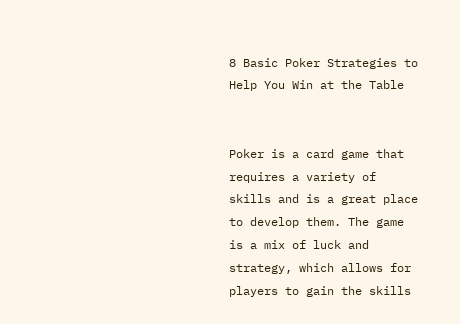8 Basic Poker Strategies to Help You Win at the Table


Poker is a card game that requires a variety of skills and is a great place to develop them. The game is a mix of luck and strategy, which allows for players to gain the skills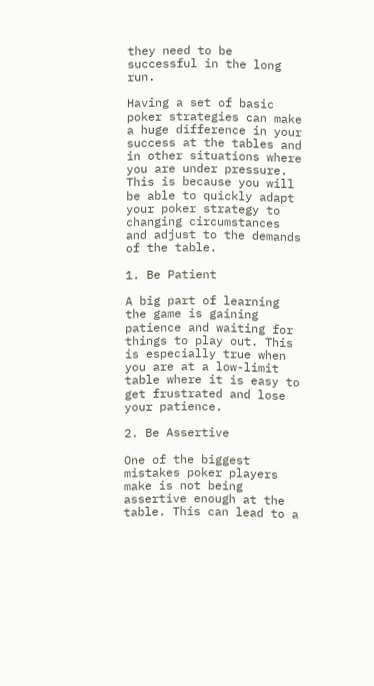they need to be successful in the long run.

Having a set of basic poker strategies can make a huge difference in your success at the tables and in other situations where you are under pressure. This is because you will be able to quickly adapt your poker strategy to changing circumstances and adjust to the demands of the table.

1. Be Patient

A big part of learning the game is gaining patience and waiting for things to play out. This is especially true when you are at a low-limit table where it is easy to get frustrated and lose your patience.

2. Be Assertive

One of the biggest mistakes poker players make is not being assertive enough at the table. This can lead to a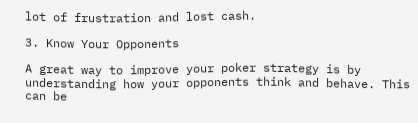lot of frustration and lost cash.

3. Know Your Opponents

A great way to improve your poker strategy is by understanding how your opponents think and behave. This can be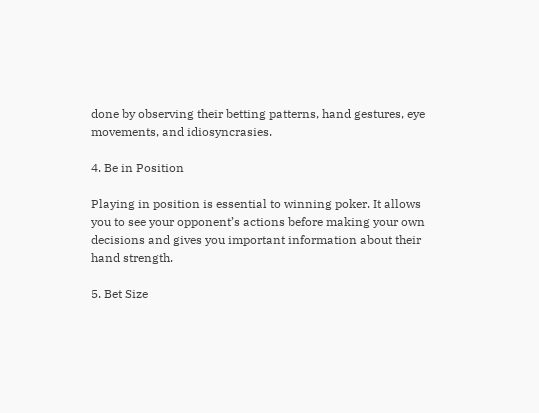done by observing their betting patterns, hand gestures, eye movements, and idiosyncrasies.

4. Be in Position

Playing in position is essential to winning poker. It allows you to see your opponent’s actions before making your own decisions and gives you important information about their hand strength.

5. Bet Size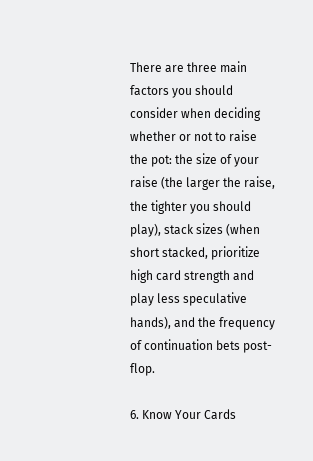There are three main factors you should consider when deciding whether or not to raise the pot: the size of your raise (the larger the raise, the tighter you should play), stack sizes (when short stacked, prioritize high card strength and play less speculative hands), and the frequency of continuation bets post-flop.

6. Know Your Cards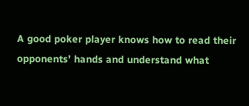A good poker player knows how to read their opponents’ hands and understand what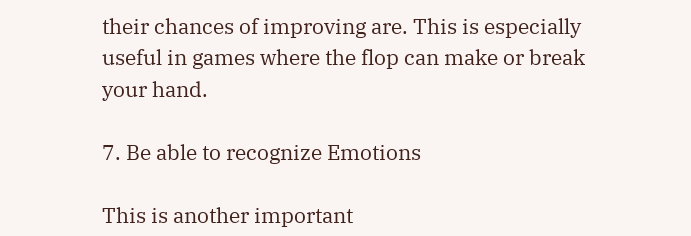their chances of improving are. This is especially useful in games where the flop can make or break your hand.

7. Be able to recognize Emotions

This is another important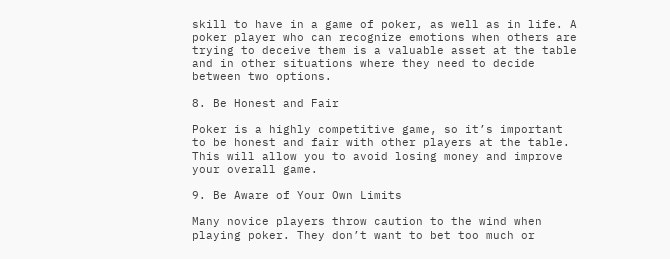skill to have in a game of poker, as well as in life. A poker player who can recognize emotions when others are trying to deceive them is a valuable asset at the table and in other situations where they need to decide between two options.

8. Be Honest and Fair

Poker is a highly competitive game, so it’s important to be honest and fair with other players at the table. This will allow you to avoid losing money and improve your overall game.

9. Be Aware of Your Own Limits

Many novice players throw caution to the wind when playing poker. They don’t want to bet too much or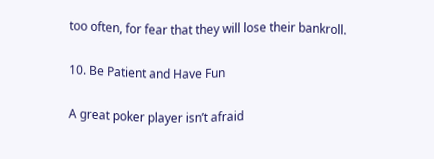too often, for fear that they will lose their bankroll.

10. Be Patient and Have Fun

A great poker player isn’t afraid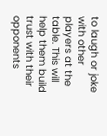to laugh or joke with other players at the table. This will help them build trust with their opponents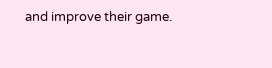and improve their game.